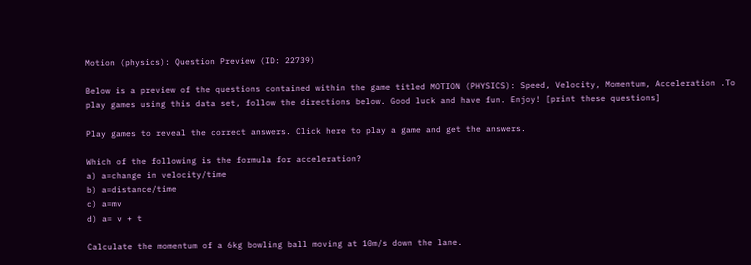Motion (physics): Question Preview (ID: 22739)

Below is a preview of the questions contained within the game titled MOTION (PHYSICS): Speed, Velocity, Momentum, Acceleration .To play games using this data set, follow the directions below. Good luck and have fun. Enjoy! [print these questions]

Play games to reveal the correct answers. Click here to play a game and get the answers.

Which of the following is the formula for acceleration?
a) a=change in velocity/time
b) a=distance/time
c) a=mv
d) a= v + t

Calculate the momentum of a 6kg bowling ball moving at 10m/s down the lane.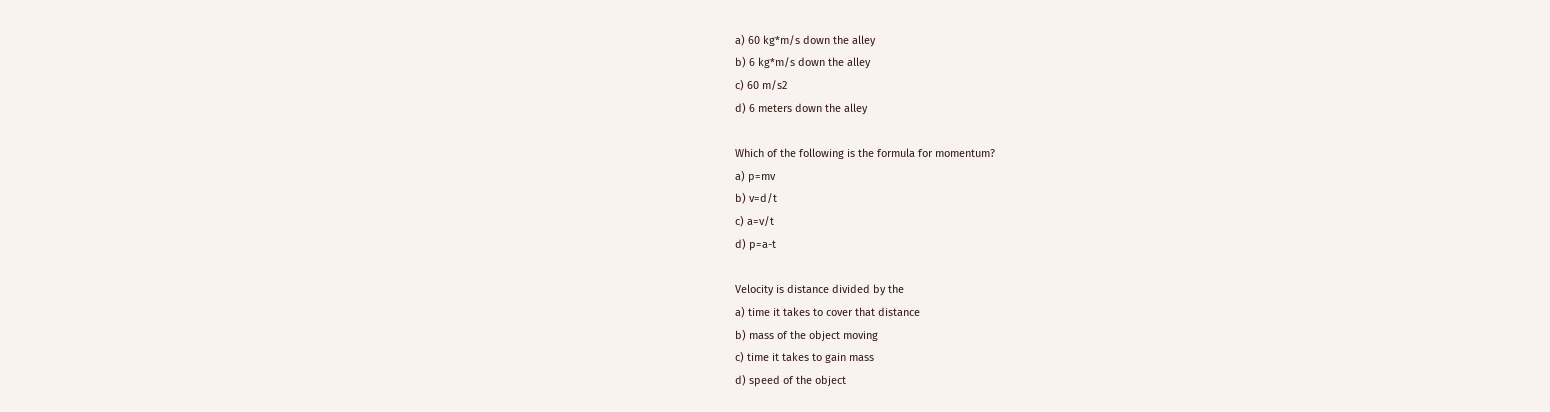a) 60 kg*m/s down the alley
b) 6 kg*m/s down the alley
c) 60 m/s2
d) 6 meters down the alley

Which of the following is the formula for momentum?
a) p=mv
b) v=d/t
c) a=v/t
d) p=a-t

Velocity is distance divided by the
a) time it takes to cover that distance
b) mass of the object moving
c) time it takes to gain mass
d) speed of the object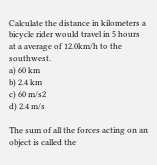Calculate the distance in kilometers a bicycle rider would travel in 5 hours at a average of 12.0km/h to the southwest.
a) 60 km
b) 2.4 km
c) 60 m/s2
d) 2.4 m/s

The sum of all the forces acting on an object is called the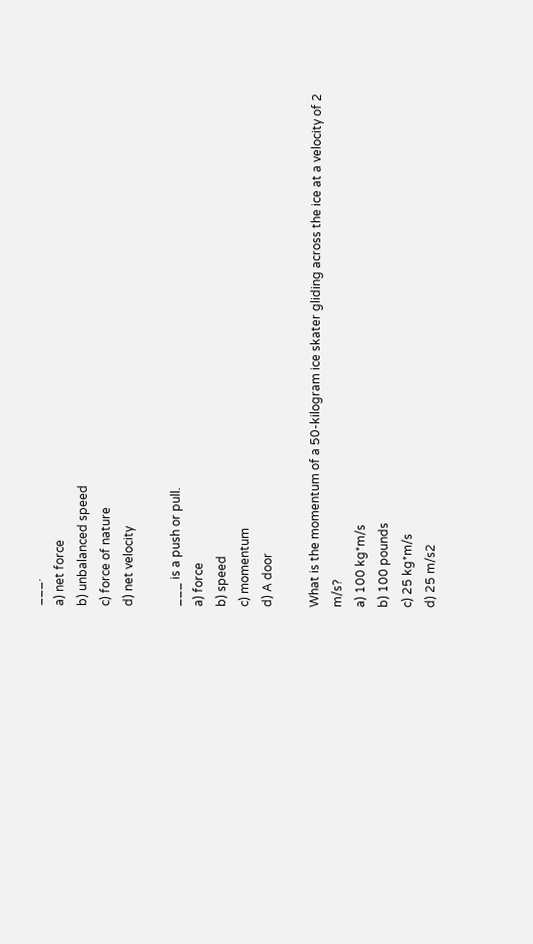___.
a) net force
b) unbalanced speed
c) force of nature
d) net velocity

___ is a push or pull.
a) force
b) speed
c) momentum
d) A door

What is the momentum of a 50-kilogram ice skater gliding across the ice at a velocity of 2 m/s?
a) 100 kg*m/s
b) 100 pounds
c) 25 kg*m/s
d) 25 m/s2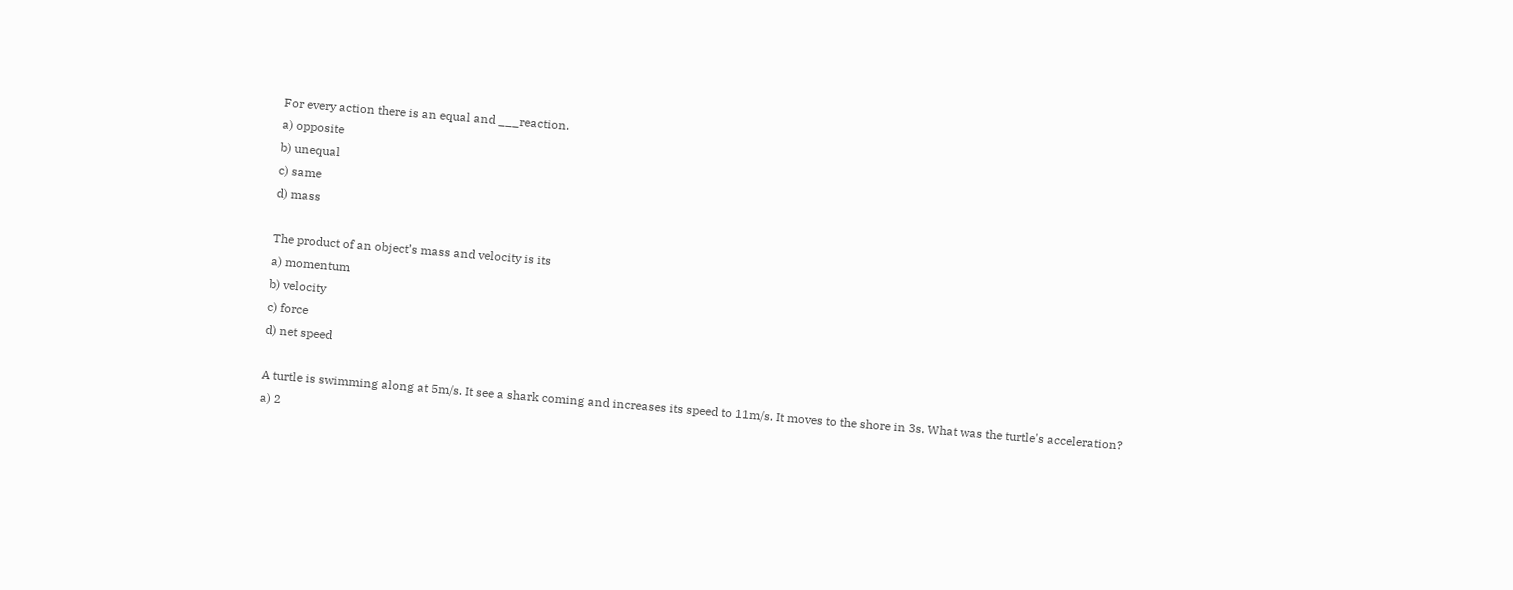For every action there is an equal and ___reaction.
a) opposite
b) unequal
c) same
d) mass

The product of an object’s mass and velocity is its
a) momentum
b) velocity
c) force
d) net speed

A turtle is swimming along at 5m/s. It see a shark coming and increases its speed to 11m/s. It moves to the shore in 3s. What was the turtle's acceleration?
a) 2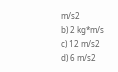m/s2
b) 2 kg*m/s
c) 12 m/s2
d) 6 m/s2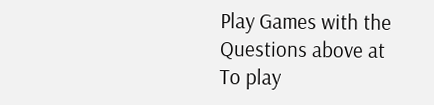Play Games with the Questions above at
To play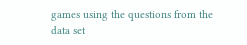games using the questions from the data set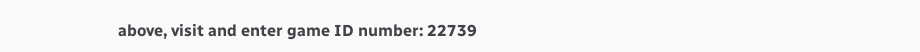above, visit and enter game ID number: 22739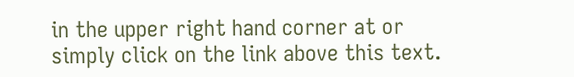in the upper right hand corner at or simply click on the link above this text.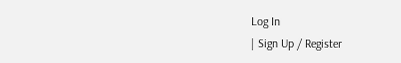Log In
| Sign Up / Register